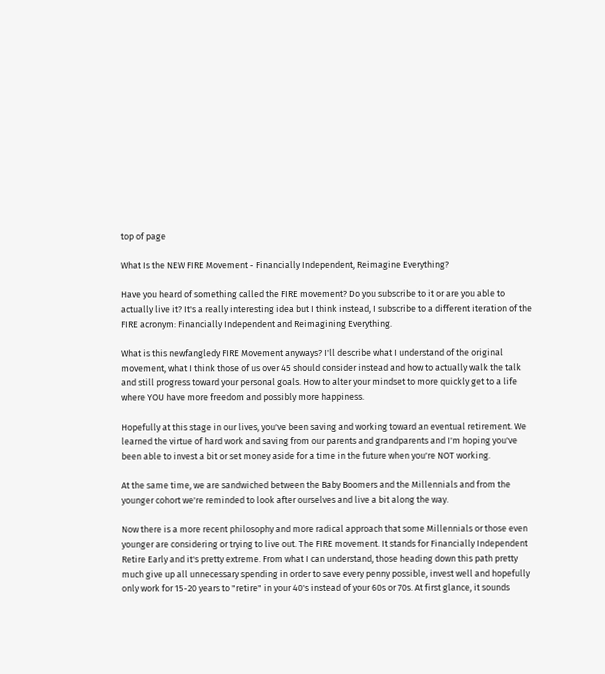top of page

What Is the NEW FIRE Movement - Financially Independent, Reimagine Everything?

Have you heard of something called the FIRE movement? Do you subscribe to it or are you able to actually live it? It's a really interesting idea but I think instead, I subscribe to a different iteration of the FIRE acronym: Financially Independent and Reimagining Everything.

What is this newfangledy FIRE Movement anyways? I'll describe what I understand of the original movement, what I think those of us over 45 should consider instead and how to actually walk the talk and still progress toward your personal goals. How to alter your mindset to more quickly get to a life where YOU have more freedom and possibly more happiness.

Hopefully at this stage in our lives, you've been saving and working toward an eventual retirement. We learned the virtue of hard work and saving from our parents and grandparents and I'm hoping you've been able to invest a bit or set money aside for a time in the future when you're NOT working.

At the same time, we are sandwiched between the Baby Boomers and the Millennials and from the younger cohort we're reminded to look after ourselves and live a bit along the way.

Now there is a more recent philosophy and more radical approach that some Millennials or those even younger are considering or trying to live out. The FIRE movement. It stands for Financially Independent Retire Early and it's pretty extreme. From what I can understand, those heading down this path pretty much give up all unnecessary spending in order to save every penny possible, invest well and hopefully only work for 15-20 years to "retire" in your 40's instead of your 60s or 70s. At first glance, it sounds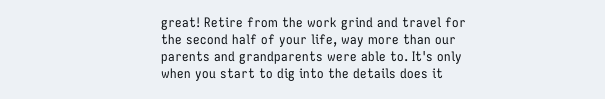great! Retire from the work grind and travel for the second half of your life, way more than our parents and grandparents were able to. It's only when you start to dig into the details does it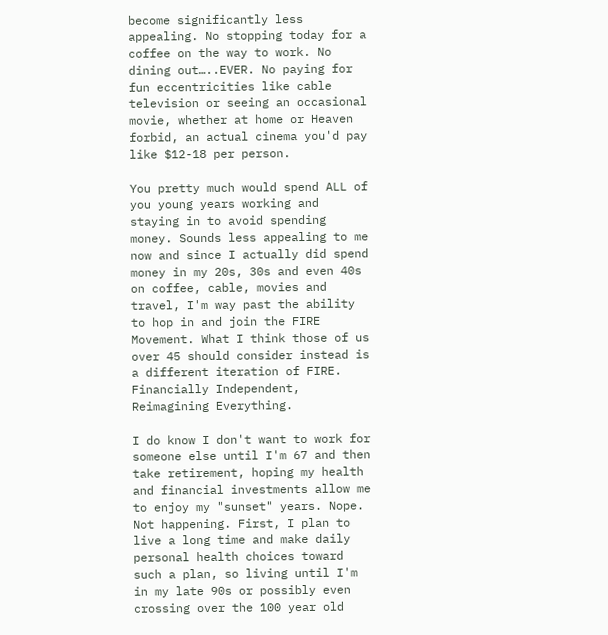become significantly less appealing. No stopping today for a coffee on the way to work. No dining out…..EVER. No paying for fun eccentricities like cable television or seeing an occasional movie, whether at home or Heaven forbid, an actual cinema you'd pay like $12-18 per person.

You pretty much would spend ALL of you young years working and staying in to avoid spending money. Sounds less appealing to me now and since I actually did spend money in my 20s, 30s and even 40s on coffee, cable, movies and travel, I'm way past the ability to hop in and join the FIRE Movement. What I think those of us over 45 should consider instead is a different iteration of FIRE. Financially Independent, Reimagining Everything.

I do know I don't want to work for someone else until I'm 67 and then take retirement, hoping my health and financial investments allow me to enjoy my "sunset" years. Nope. Not happening. First, I plan to live a long time and make daily personal health choices toward such a plan, so living until I'm in my late 90s or possibly even crossing over the 100 year old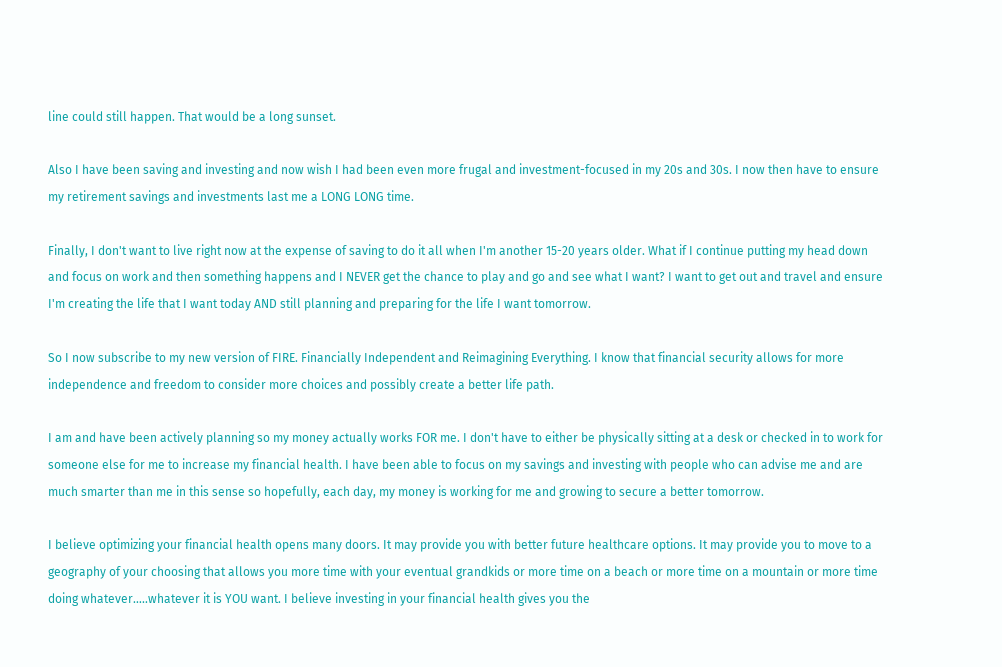line could still happen. That would be a long sunset.

Also I have been saving and investing and now wish I had been even more frugal and investment-focused in my 20s and 30s. I now then have to ensure my retirement savings and investments last me a LONG LONG time.

Finally, I don't want to live right now at the expense of saving to do it all when I'm another 15-20 years older. What if I continue putting my head down and focus on work and then something happens and I NEVER get the chance to play and go and see what I want? I want to get out and travel and ensure I'm creating the life that I want today AND still planning and preparing for the life I want tomorrow.

So I now subscribe to my new version of FIRE. Financially Independent and Reimagining Everything. I know that financial security allows for more independence and freedom to consider more choices and possibly create a better life path.

I am and have been actively planning so my money actually works FOR me. I don't have to either be physically sitting at a desk or checked in to work for someone else for me to increase my financial health. I have been able to focus on my savings and investing with people who can advise me and are much smarter than me in this sense so hopefully, each day, my money is working for me and growing to secure a better tomorrow.

I believe optimizing your financial health opens many doors. It may provide you with better future healthcare options. It may provide you to move to a geography of your choosing that allows you more time with your eventual grandkids or more time on a beach or more time on a mountain or more time doing whatever…..whatever it is YOU want. I believe investing in your financial health gives you the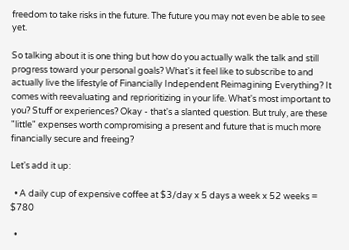freedom to take risks in the future. The future you may not even be able to see yet.

So talking about it is one thing but how do you actually walk the talk and still progress toward your personal goals? What's it feel like to subscribe to and actually live the lifestyle of Financially Independent Reimagining Everything? It comes with reevaluating and reprioritizing in your life. What's most important to you? Stuff or experiences? Okay - that's a slanted question. But truly, are these "little" expenses worth compromising a present and future that is much more financially secure and freeing?

Let's add it up:

  • A daily cup of expensive coffee at $3/day x 5 days a week x 52 weeks = $780

  •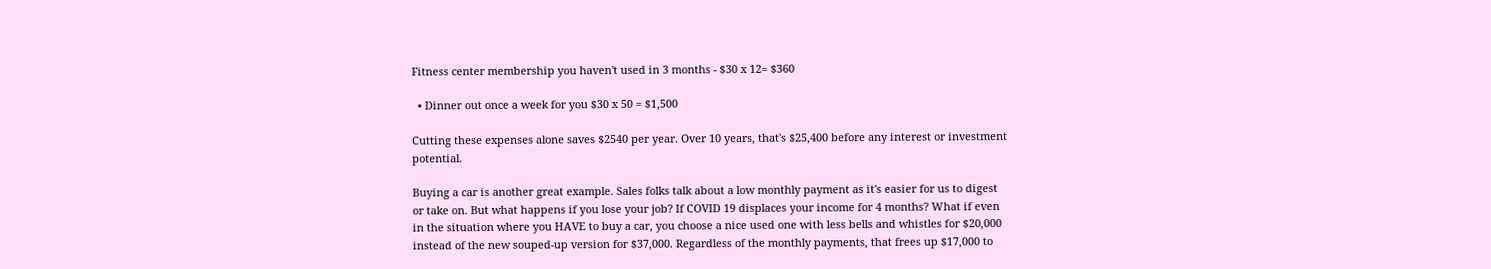Fitness center membership you haven't used in 3 months - $30 x 12= $360

  • Dinner out once a week for you $30 x 50 = $1,500

Cutting these expenses alone saves $2540 per year. Over 10 years, that's $25,400 before any interest or investment potential.

Buying a car is another great example. Sales folks talk about a low monthly payment as it's easier for us to digest or take on. But what happens if you lose your job? If COVID 19 displaces your income for 4 months? What if even in the situation where you HAVE to buy a car, you choose a nice used one with less bells and whistles for $20,000 instead of the new souped-up version for $37,000. Regardless of the monthly payments, that frees up $17,000 to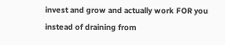invest and grow and actually work FOR you instead of draining from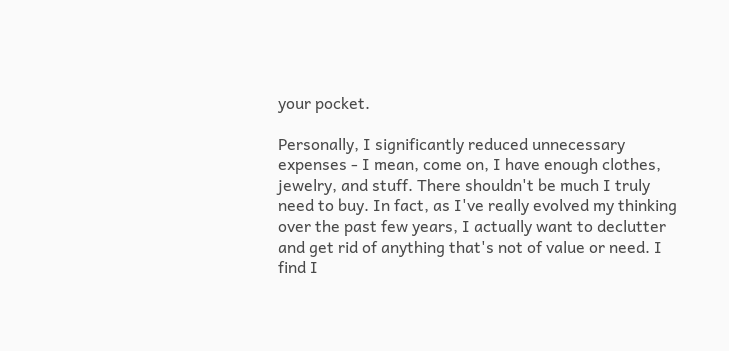your pocket.

Personally, I significantly reduced unnecessary expenses - I mean, come on, I have enough clothes, jewelry, and stuff. There shouldn't be much I truly need to buy. In fact, as I've really evolved my thinking over the past few years, I actually want to declutter and get rid of anything that's not of value or need. I find I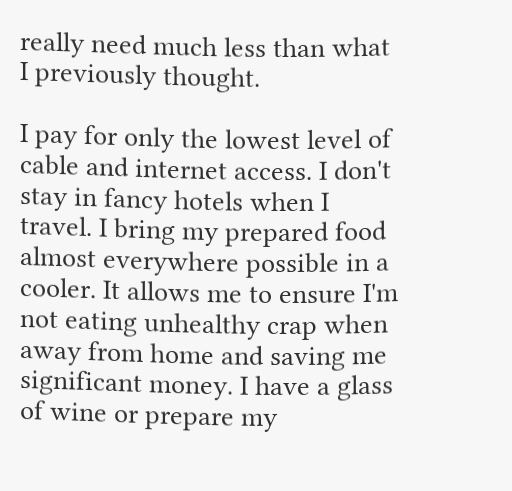really need much less than what I previously thought.

I pay for only the lowest level of cable and internet access. I don't stay in fancy hotels when I travel. I bring my prepared food almost everywhere possible in a cooler. It allows me to ensure I'm not eating unhealthy crap when away from home and saving me significant money. I have a glass of wine or prepare my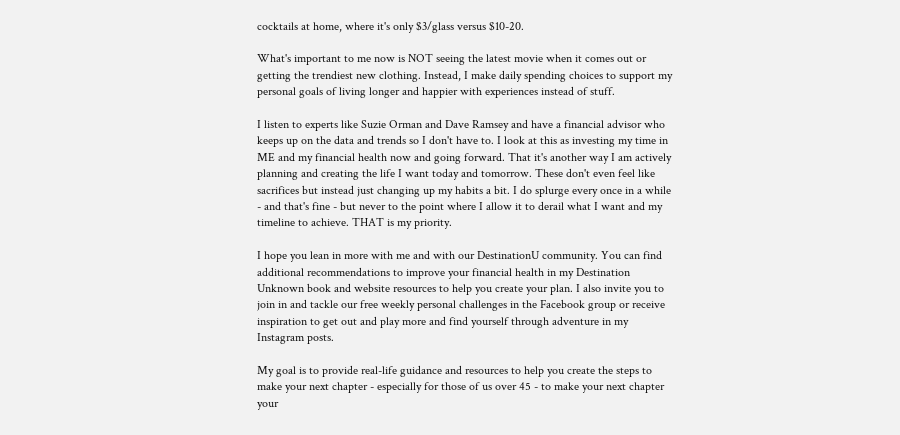cocktails at home, where it's only $3/glass versus $10-20.

What's important to me now is NOT seeing the latest movie when it comes out or getting the trendiest new clothing. Instead, I make daily spending choices to support my personal goals of living longer and happier with experiences instead of stuff.

I listen to experts like Suzie Orman and Dave Ramsey and have a financial advisor who keeps up on the data and trends so I don't have to. I look at this as investing my time in ME and my financial health now and going forward. That it's another way I am actively planning and creating the life I want today and tomorrow. These don't even feel like sacrifices but instead just changing up my habits a bit. I do splurge every once in a while - and that's fine - but never to the point where I allow it to derail what I want and my timeline to achieve. THAT is my priority.

I hope you lean in more with me and with our DestinationU community. You can find additional recommendations to improve your financial health in my Destination Unknown book and website resources to help you create your plan. I also invite you to join in and tackle our free weekly personal challenges in the Facebook group or receive inspiration to get out and play more and find yourself through adventure in my Instagram posts.

My goal is to provide real-life guidance and resources to help you create the steps to make your next chapter - especially for those of us over 45 - to make your next chapter your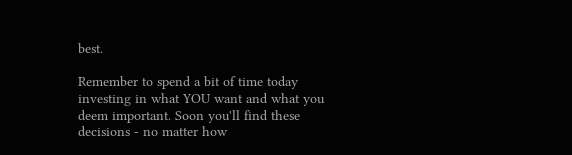best.

Remember to spend a bit of time today investing in what YOU want and what you deem important. Soon you'll find these decisions - no matter how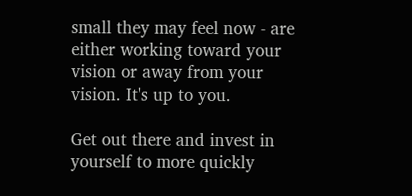small they may feel now - are either working toward your vision or away from your vision. It's up to you.

Get out there and invest in yourself to more quickly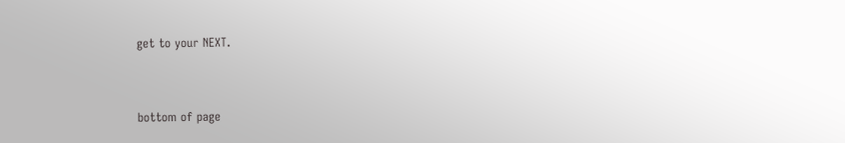get to your NEXT.


bottom of page